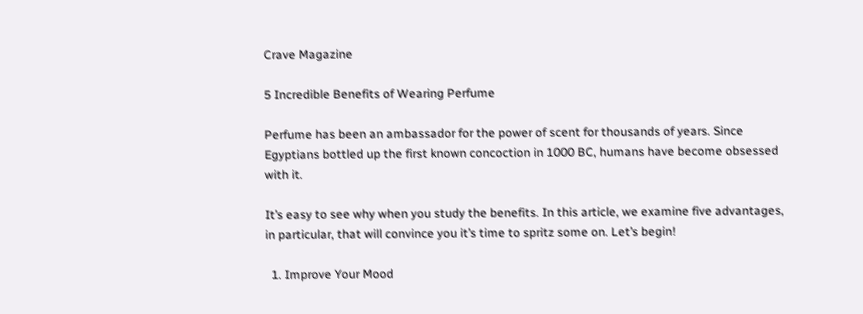Crave Magazine

5 Incredible Benefits of Wearing Perfume

Perfume has been an ambassador for the power of scent for thousands of years. Since Egyptians bottled up the first known concoction in 1000 BC, humans have become obsessed with it.

It’s easy to see why when you study the benefits. In this article, we examine five advantages, in particular, that will convince you it’s time to spritz some on. Let’s begin!

  1. Improve Your Mood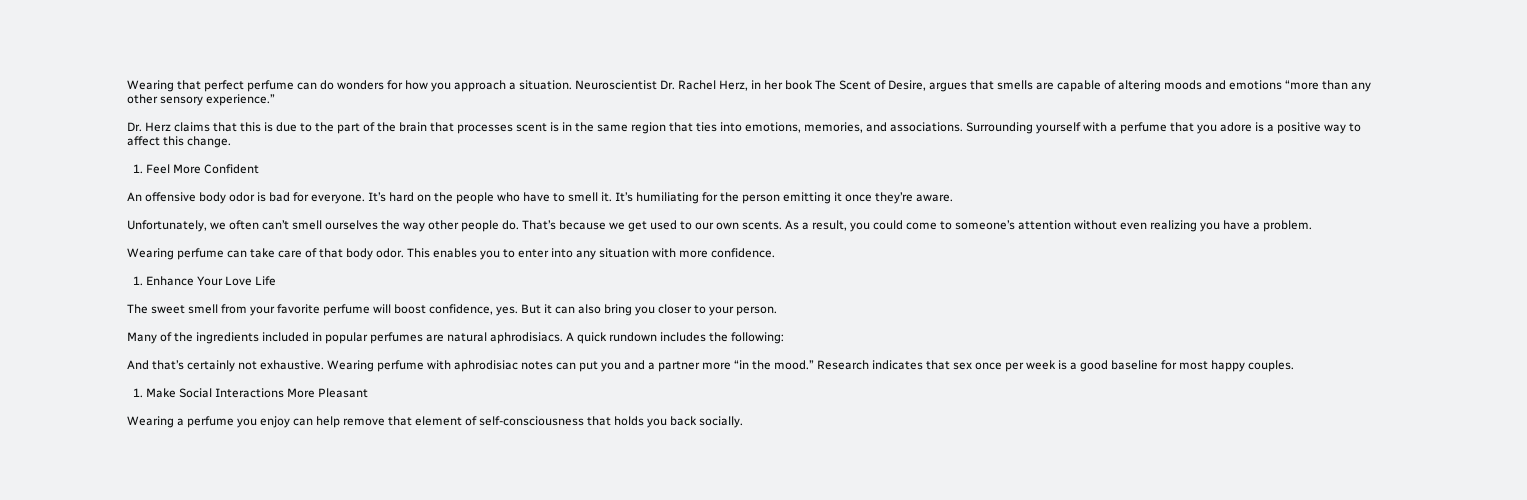Wearing that perfect perfume can do wonders for how you approach a situation. Neuroscientist Dr. Rachel Herz, in her book The Scent of Desire, argues that smells are capable of altering moods and emotions “more than any other sensory experience.”

Dr. Herz claims that this is due to the part of the brain that processes scent is in the same region that ties into emotions, memories, and associations. Surrounding yourself with a perfume that you adore is a positive way to affect this change.

  1. Feel More Confident

An offensive body odor is bad for everyone. It’s hard on the people who have to smell it. It’s humiliating for the person emitting it once they’re aware.

Unfortunately, we often can’t smell ourselves the way other people do. That’s because we get used to our own scents. As a result, you could come to someone’s attention without even realizing you have a problem.

Wearing perfume can take care of that body odor. This enables you to enter into any situation with more confidence.

  1. Enhance Your Love Life

The sweet smell from your favorite perfume will boost confidence, yes. But it can also bring you closer to your person.

Many of the ingredients included in popular perfumes are natural aphrodisiacs. A quick rundown includes the following:

And that’s certainly not exhaustive. Wearing perfume with aphrodisiac notes can put you and a partner more “in the mood.” Research indicates that sex once per week is a good baseline for most happy couples.

  1. Make Social Interactions More Pleasant

Wearing a perfume you enjoy can help remove that element of self-consciousness that holds you back socially.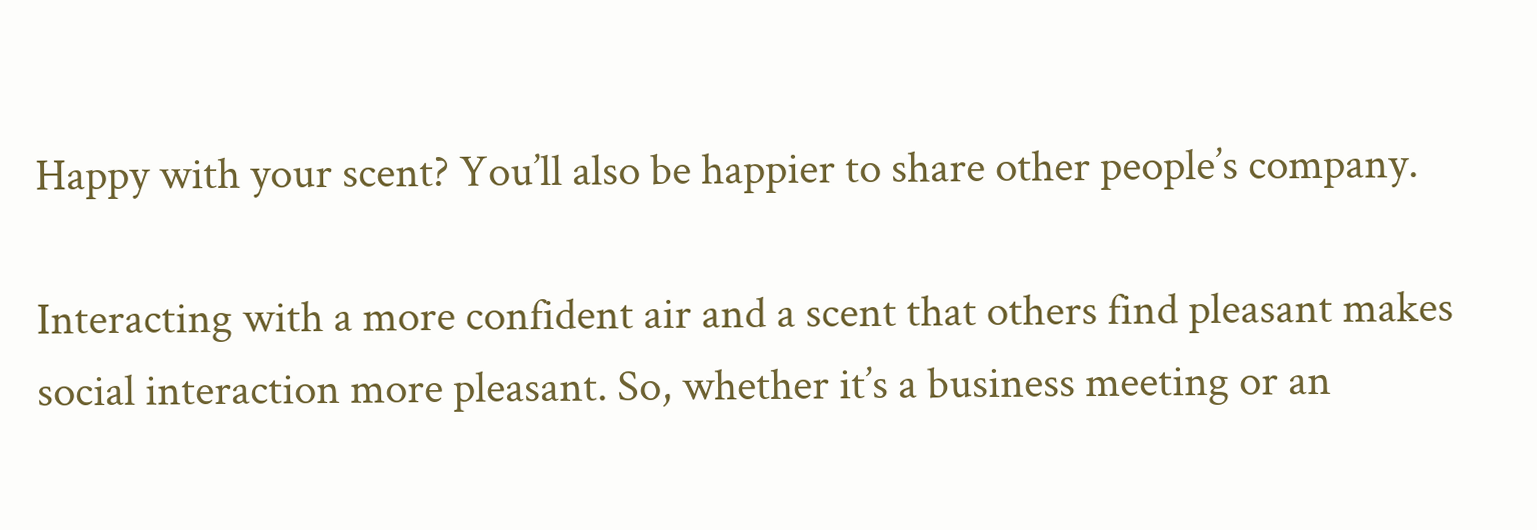Happy with your scent? You’ll also be happier to share other people’s company.

Interacting with a more confident air and a scent that others find pleasant makes social interaction more pleasant. So, whether it’s a business meeting or an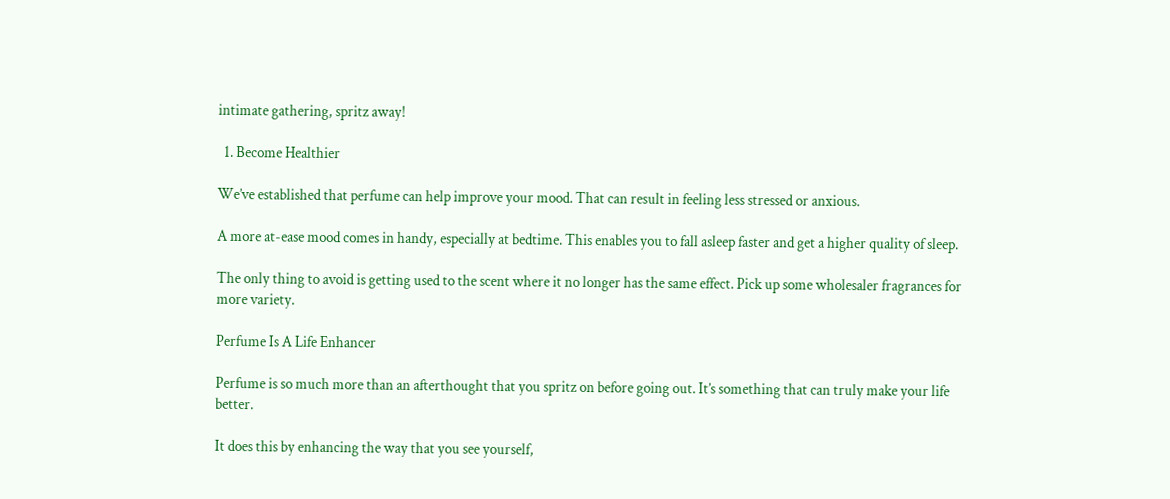intimate gathering, spritz away!

  1. Become Healthier

We’ve established that perfume can help improve your mood. That can result in feeling less stressed or anxious.

A more at-ease mood comes in handy, especially at bedtime. This enables you to fall asleep faster and get a higher quality of sleep.

The only thing to avoid is getting used to the scent where it no longer has the same effect. Pick up some wholesaler fragrances for more variety.

Perfume Is A Life Enhancer

Perfume is so much more than an afterthought that you spritz on before going out. It’s something that can truly make your life better.

It does this by enhancing the way that you see yourself,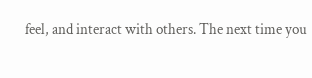feel, and interact with others. The next time you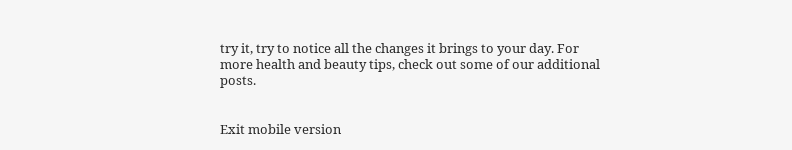try it, try to notice all the changes it brings to your day. For more health and beauty tips, check out some of our additional posts.


Exit mobile version